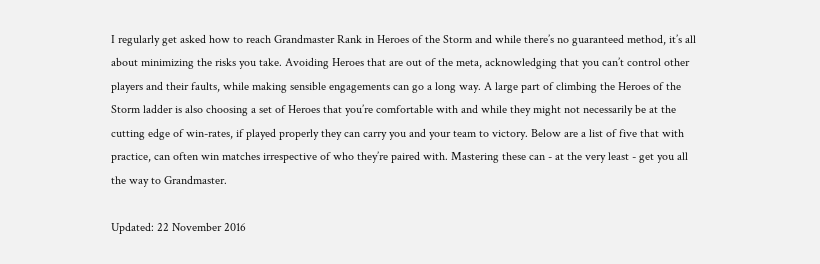I regularly get asked how to reach Grandmaster Rank in Heroes of the Storm and while there’s no guaranteed method, it’s all about minimizing the risks you take. Avoiding Heroes that are out of the meta, acknowledging that you can’t control other players and their faults, while making sensible engagements can go a long way. A large part of climbing the Heroes of the Storm ladder is also choosing a set of Heroes that you’re comfortable with and while they might not necessarily be at the cutting edge of win-rates, if played properly they can carry you and your team to victory. Below are a list of five that with practice, can often win matches irrespective of who they’re paired with. Mastering these can - at the very least - get you all the way to Grandmaster.

Updated: 22 November 2016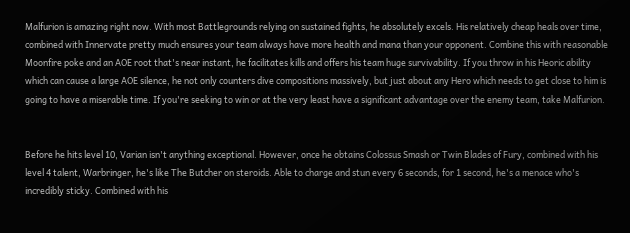Malfurion is amazing right now. With most Battlegrounds relying on sustained fights, he absolutely excels. His relatively cheap heals over time, combined with Innervate pretty much ensures your team always have more health and mana than your opponent. Combine this with reasonable Moonfire poke and an AOE root that's near instant, he facilitates kills and offers his team huge survivability. If you throw in his Heoric ability which can cause a large AOE silence, he not only counters dive compositions massively, but just about any Hero which needs to get close to him is going to have a miserable time. If you're seeking to win or at the very least have a significant advantage over the enemy team, take Malfurion.


Before he hits level 10, Varian isn't anything exceptional. However, once he obtains Colossus Smash or Twin Blades of Fury, combined with his level 4 talent, Warbringer, he's like The Butcher on steroids. Able to charge and stun every 6 seconds, for 1 second, he's a menace who's incredibly sticky. Combined with his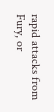rapid attacks from Fury, or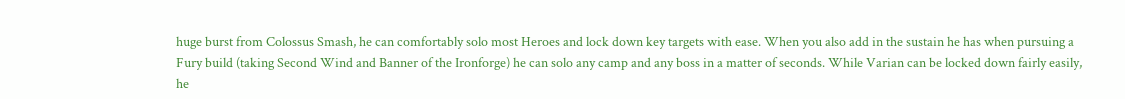huge burst from Colossus Smash, he can comfortably solo most Heroes and lock down key targets with ease. When you also add in the sustain he has when pursuing a Fury build (taking Second Wind and Banner of the Ironforge) he can solo any camp and any boss in a matter of seconds. While Varian can be locked down fairly easily, he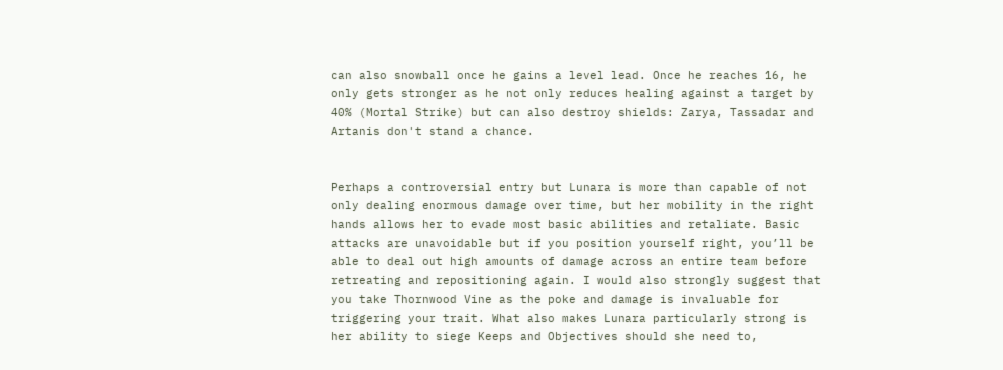can also snowball once he gains a level lead. Once he reaches 16, he only gets stronger as he not only reduces healing against a target by 40% (Mortal Strike) but can also destroy shields: Zarya, Tassadar and Artanis don't stand a chance.


Perhaps a controversial entry but Lunara is more than capable of not only dealing enormous damage over time, but her mobility in the right hands allows her to evade most basic abilities and retaliate. Basic attacks are unavoidable but if you position yourself right, you’ll be able to deal out high amounts of damage across an entire team before retreating and repositioning again. I would also strongly suggest that you take Thornwood Vine as the poke and damage is invaluable for triggering your trait. What also makes Lunara particularly strong is her ability to siege Keeps and Objectives should she need to,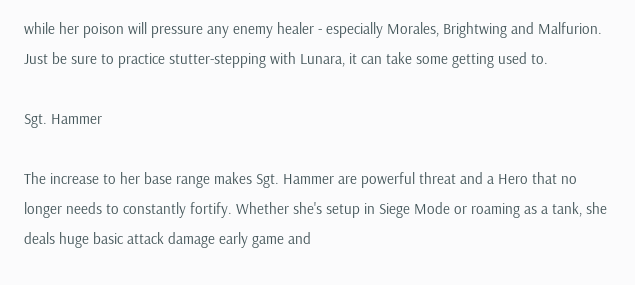while her poison will pressure any enemy healer - especially Morales, Brightwing and Malfurion. Just be sure to practice stutter-stepping with Lunara, it can take some getting used to.

Sgt. Hammer

The increase to her base range makes Sgt. Hammer are powerful threat and a Hero that no longer needs to constantly fortify. Whether she's setup in Siege Mode or roaming as a tank, she deals huge basic attack damage early game and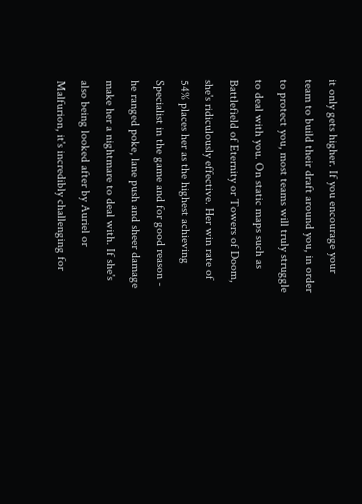it only gets higher. If you encourage your team to build their draft around you, in order to protect you, most teams will truly struggle to deal with you. On static maps such as Battlefield of Eternity or Towers of Doom, she's ridiculously effective. Her win rate of 54% places her as the highest achieving Specialist in the game and for good reason - he ranged poke, lane push and sheer damage make her a nightmare to deal with. If she's also being looked after by Auriel or Malfurion, it's incredibly challenging for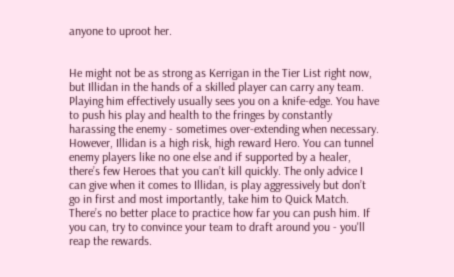anyone to uproot her.


He might not be as strong as Kerrigan in the Tier List right now, but Illidan in the hands of a skilled player can carry any team. Playing him effectively usually sees you on a knife-edge. You have to push his play and health to the fringes by constantly harassing the enemy - sometimes over-extending when necessary. However, Illidan is a high risk, high reward Hero. You can tunnel enemy players like no one else and if supported by a healer, there’s few Heroes that you can’t kill quickly. The only advice I can give when it comes to Illidan, is play aggressively but don’t go in first and most importantly, take him to Quick Match. There’s no better place to practice how far you can push him. If you can, try to convince your team to draft around you - you'll reap the rewards.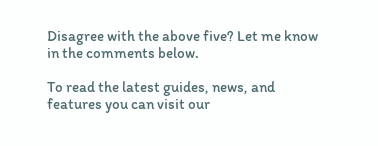Disagree with the above five? Let me know in the comments below.

To read the latest guides, news, and features you can visit our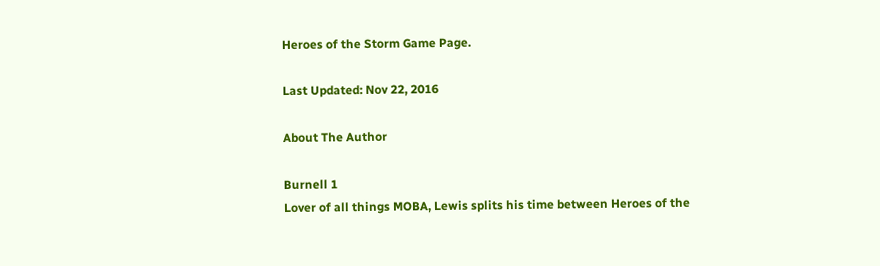Heroes of the Storm Game Page.

Last Updated: Nov 22, 2016

About The Author

Burnell 1
Lover of all things MOBA, Lewis splits his time between Heroes of the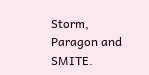Storm, Paragon and SMITE.